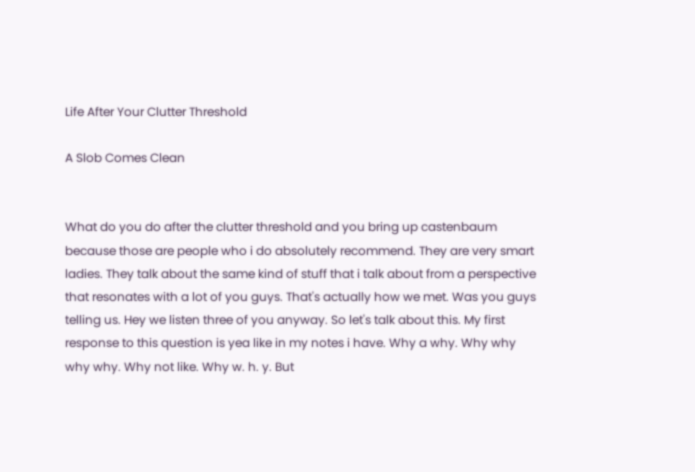Life After Your Clutter Threshold

A Slob Comes Clean


What do you do after the clutter threshold and you bring up castenbaum because those are people who i do absolutely recommend. They are very smart ladies. They talk about the same kind of stuff that i talk about from a perspective that resonates with a lot of you guys. That's actually how we met. Was you guys telling us. Hey we listen three of you anyway. So let's talk about this. My first response to this question is yea like in my notes i have. Why a why. Why why why why. Why not like. Why w. h. y. But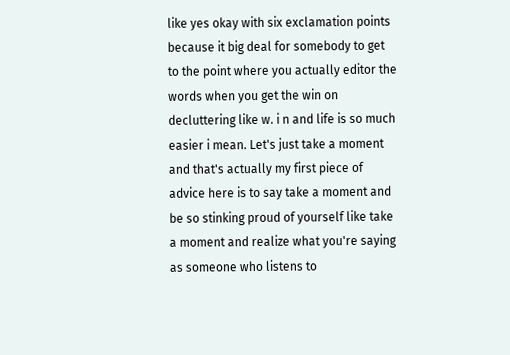like yes okay with six exclamation points because it big deal for somebody to get to the point where you actually editor the words when you get the win on decluttering like w. i n and life is so much easier i mean. Let's just take a moment and that's actually my first piece of advice here is to say take a moment and be so stinking proud of yourself like take a moment and realize what you're saying as someone who listens to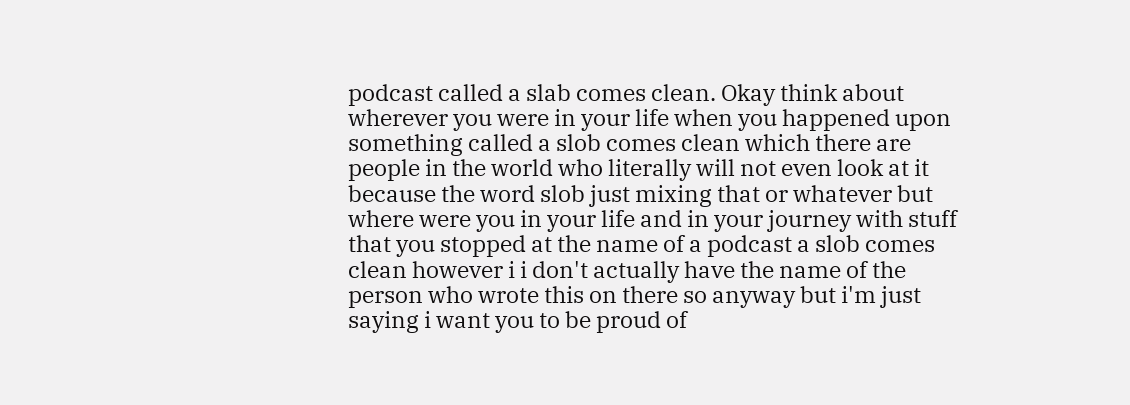podcast called a slab comes clean. Okay think about wherever you were in your life when you happened upon something called a slob comes clean which there are people in the world who literally will not even look at it because the word slob just mixing that or whatever but where were you in your life and in your journey with stuff that you stopped at the name of a podcast a slob comes clean however i i don't actually have the name of the person who wrote this on there so anyway but i'm just saying i want you to be proud of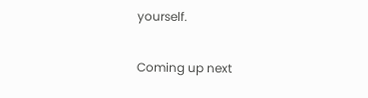yourself.

Coming up next